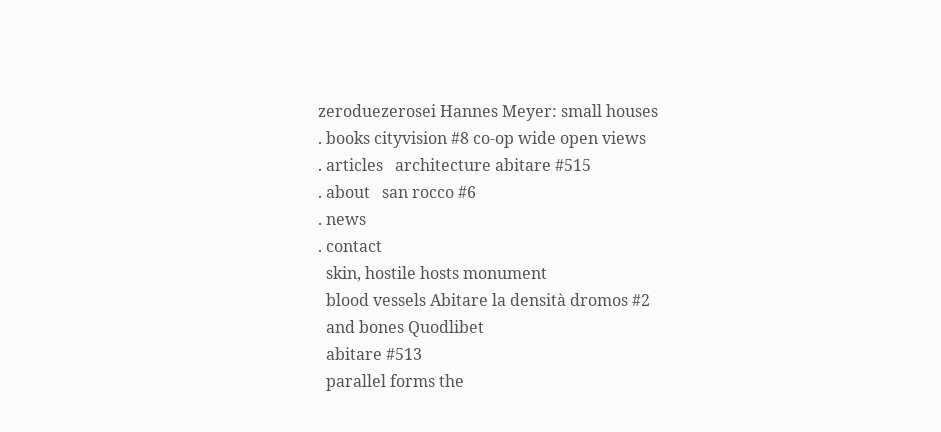zeroduezerosei Hannes Meyer: small houses
. books cityvision #8 co-op wide open views
. articles   architecture abitare #515
. about   san rocco #6
. news
. contact
  skin, hostile hosts monument
  blood vessels Abitare la densità dromos #2
  and bones Quodlibet
  abitare #513
  parallel forms the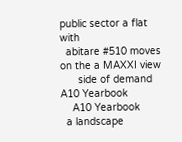public sector a flat with
  abitare #510 moves on the a MAXXI view
      side of demand A10 Yearbook
    A10 Yearbook
  a landscape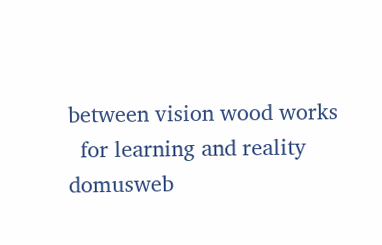between vision wood works
  for learning and reality domusweb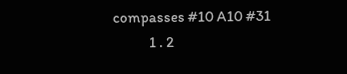compasses #10 A10 #31
            1 . 2